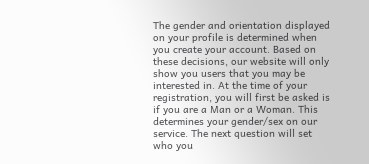The gender and orientation displayed on your profile is determined when you create your account. Based on these decisions, our website will only show you users that you may be interested in. At the time of your registration, you will first be asked is if you are a Man or a Woman. This determines your gender/sex on our service. The next question will set who you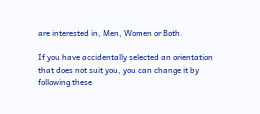are interested in, Men, Women or Both.

If you have accidentally selected an orientation that does not suit you, you can change it by following these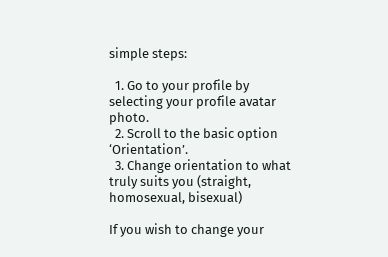simple steps:

  1. Go to your profile by selecting your profile avatar photo.
  2. Scroll to the basic option ‘Orientation’.
  3. Change orientation to what truly suits you (straight, homosexual, bisexual)

If you wish to change your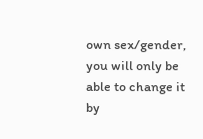own sex/gender, you will only be able to change it by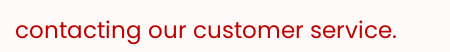contacting our customer service.